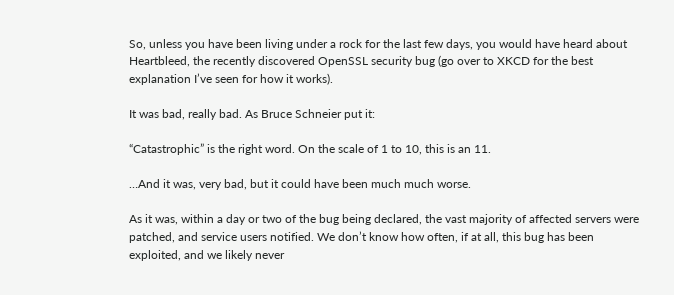So, unless you have been living under a rock for the last few days, you would have heard about Heartbleed, the recently discovered OpenSSL security bug (go over to XKCD for the best explanation I’ve seen for how it works).

It was bad, really bad. As Bruce Schneier put it:

“Catastrophic” is the right word. On the scale of 1 to 10, this is an 11.

…And it was, very bad, but it could have been much much worse.

As it was, within a day or two of the bug being declared, the vast majority of affected servers were patched, and service users notified. We don’t know how often, if at all, this bug has been exploited, and we likely never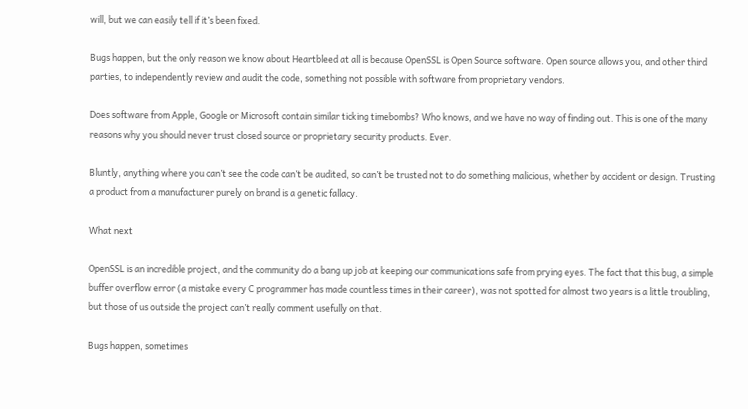will, but we can easily tell if it’s been fixed.

Bugs happen, but the only reason we know about Heartbleed at all is because OpenSSL is Open Source software. Open source allows you, and other third parties, to independently review and audit the code, something not possible with software from proprietary vendors.

Does software from Apple, Google or Microsoft contain similar ticking timebombs? Who knows, and we have no way of finding out. This is one of the many reasons why you should never trust closed source or proprietary security products. Ever.

Bluntly, anything where you can’t see the code can’t be audited, so can’t be trusted not to do something malicious, whether by accident or design. Trusting a product from a manufacturer purely on brand is a genetic fallacy.

What next

OpenSSL is an incredible project, and the community do a bang up job at keeping our communications safe from prying eyes. The fact that this bug, a simple buffer overflow error (a mistake every C programmer has made countless times in their career), was not spotted for almost two years is a little troubling, but those of us outside the project can’t really comment usefully on that.

Bugs happen, sometimes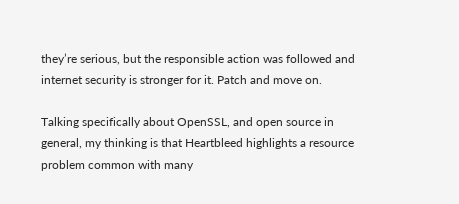they’re serious, but the responsible action was followed and internet security is stronger for it. Patch and move on.

Talking specifically about OpenSSL, and open source in general, my thinking is that Heartbleed highlights a resource problem common with many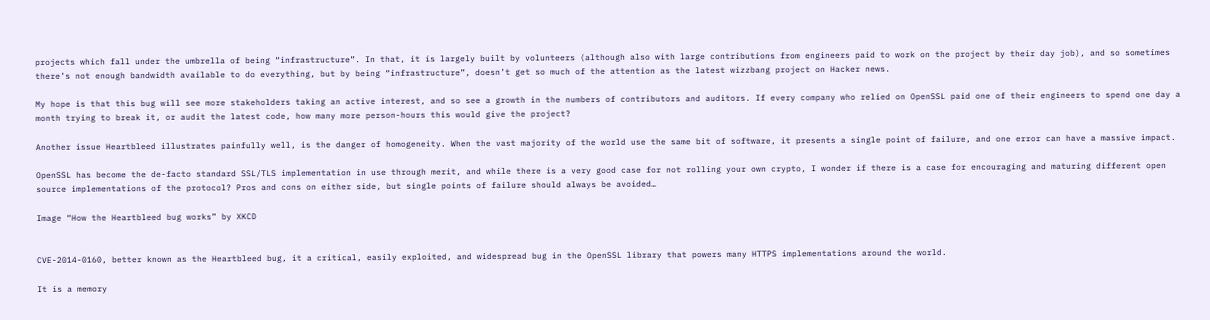projects which fall under the umbrella of being “infrastructure”. In that, it is largely built by volunteers (although also with large contributions from engineers paid to work on the project by their day job), and so sometimes there’s not enough bandwidth available to do everything, but by being “infrastructure”, doesn’t get so much of the attention as the latest wizzbang project on Hacker news.

My hope is that this bug will see more stakeholders taking an active interest, and so see a growth in the numbers of contributors and auditors. If every company who relied on OpenSSL paid one of their engineers to spend one day a month trying to break it, or audit the latest code, how many more person-hours this would give the project?

Another issue Heartbleed illustrates painfully well, is the danger of homogeneity. When the vast majority of the world use the same bit of software, it presents a single point of failure, and one error can have a massive impact.

OpenSSL has become the de-facto standard SSL/TLS implementation in use through merit, and while there is a very good case for not rolling your own crypto, I wonder if there is a case for encouraging and maturing different open source implementations of the protocol? Pros and cons on either side, but single points of failure should always be avoided…

Image “How the Heartbleed bug works” by XKCD


CVE-2014-0160, better known as the Heartbleed bug, it a critical, easily exploited, and widespread bug in the OpenSSL library that powers many HTTPS implementations around the world.

It is a memory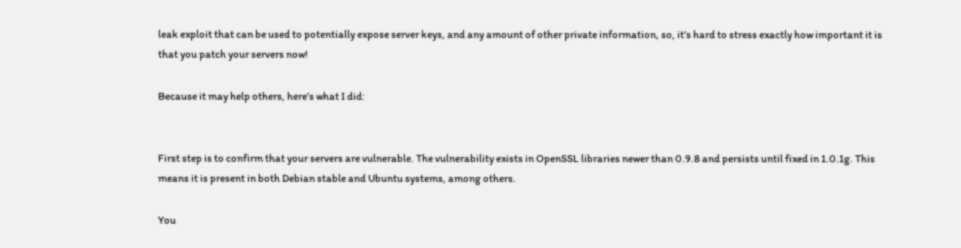leak exploit that can be used to potentially expose server keys, and any amount of other private information, so, it’s hard to stress exactly how important it is that you patch your servers now!

Because it may help others, here’s what I did:


First step is to confirm that your servers are vulnerable. The vulnerability exists in OpenSSL libraries newer than 0.9.8 and persists until fixed in 1.0.1g. This means it is present in both Debian stable and Ubuntu systems, among others.

You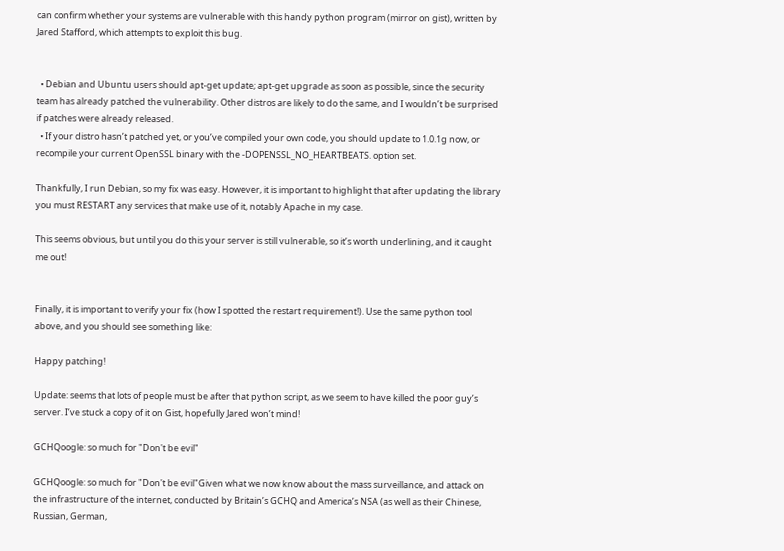can confirm whether your systems are vulnerable with this handy python program (mirror on gist), written by Jared Stafford, which attempts to exploit this bug.


  • Debian and Ubuntu users should apt-get update; apt-get upgrade as soon as possible, since the security team has already patched the vulnerability. Other distros are likely to do the same, and I wouldn’t be surprised if patches were already released.
  • If your distro hasn’t patched yet, or you’ve compiled your own code, you should update to 1.0.1g now, or recompile your current OpenSSL binary with the -DOPENSSL_NO_HEARTBEATS. option set.

Thankfully, I run Debian, so my fix was easy. However, it is important to highlight that after updating the library you must RESTART any services that make use of it, notably Apache in my case.

This seems obvious, but until you do this your server is still vulnerable, so it’s worth underlining, and it caught me out!


Finally, it is important to verify your fix (how I spotted the restart requirement!). Use the same python tool above, and you should see something like:

Happy patching!

Update: seems that lots of people must be after that python script, as we seem to have killed the poor guy’s server. I’ve stuck a copy of it on Gist, hopefully Jared won’t mind!

GCHQoogle: so much for "Don't be evil"

GCHQoogle: so much for "Don't be evil"Given what we now know about the mass surveillance, and attack on the infrastructure of the internet, conducted by Britain’s GCHQ and America’s NSA (as well as their Chinese, Russian, German,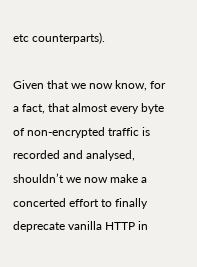etc counterparts).

Given that we now know, for a fact, that almost every byte of non-encrypted traffic is recorded and analysed, shouldn’t we now make a concerted effort to finally deprecate vanilla HTTP in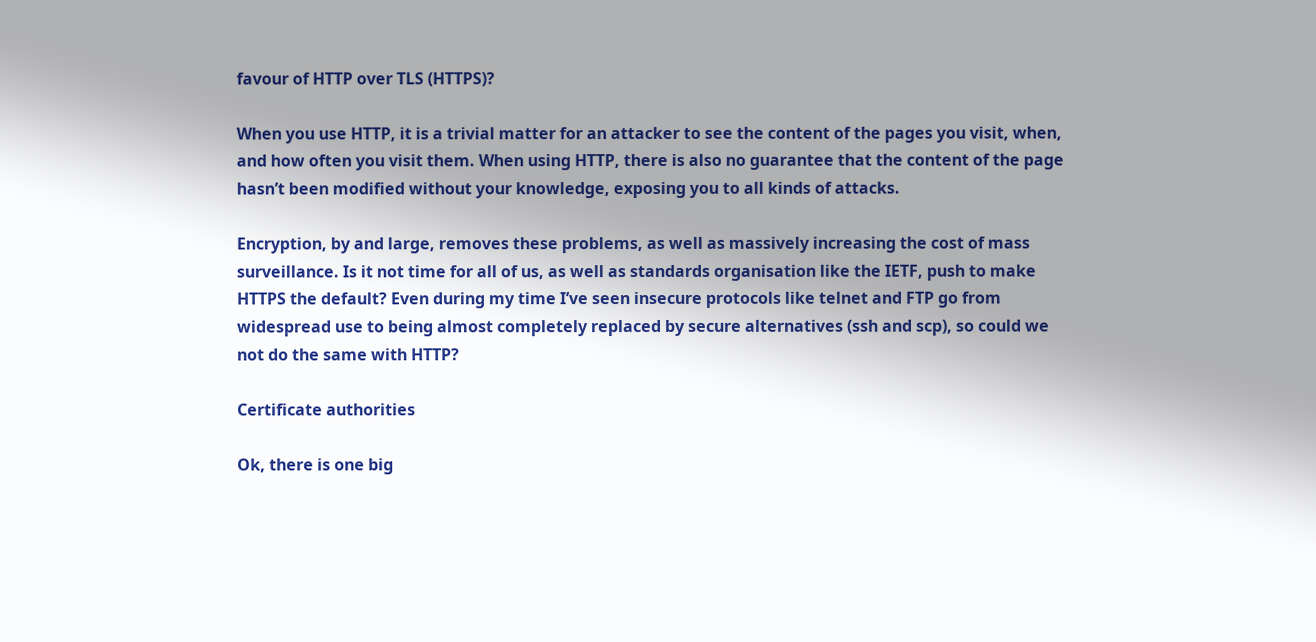favour of HTTP over TLS (HTTPS)?

When you use HTTP, it is a trivial matter for an attacker to see the content of the pages you visit, when, and how often you visit them. When using HTTP, there is also no guarantee that the content of the page hasn’t been modified without your knowledge, exposing you to all kinds of attacks.

Encryption, by and large, removes these problems, as well as massively increasing the cost of mass surveillance. Is it not time for all of us, as well as standards organisation like the IETF, push to make HTTPS the default? Even during my time I’ve seen insecure protocols like telnet and FTP go from widespread use to being almost completely replaced by secure alternatives (ssh and scp), so could we not do the same with HTTP?

Certificate authorities

Ok, there is one big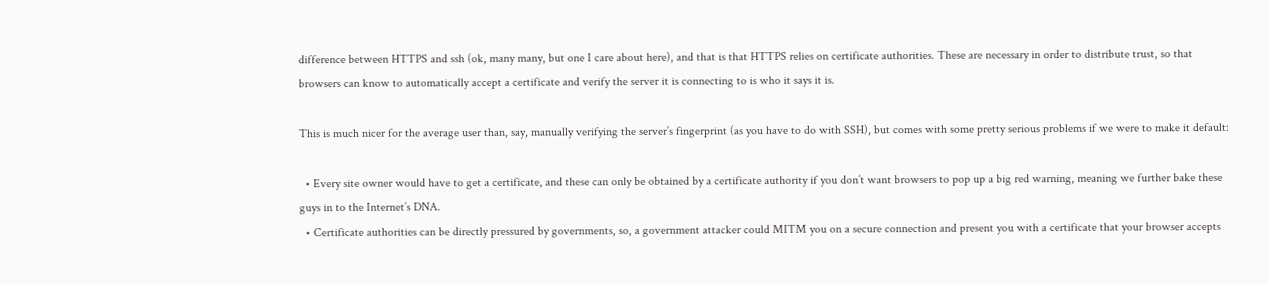difference between HTTPS and ssh (ok, many many, but one I care about here), and that is that HTTPS relies on certificate authorities. These are necessary in order to distribute trust, so that browsers can know to automatically accept a certificate and verify the server it is connecting to is who it says it is.

This is much nicer for the average user than, say, manually verifying the server’s fingerprint (as you have to do with SSH), but comes with some pretty serious problems if we were to make it default:

  • Every site owner would have to get a certificate, and these can only be obtained by a certificate authority if you don’t want browsers to pop up a big red warning, meaning we further bake these guys in to the Internet’s DNA.
  • Certificate authorities can be directly pressured by governments, so, a government attacker could MITM you on a secure connection and present you with a certificate that your browser accepts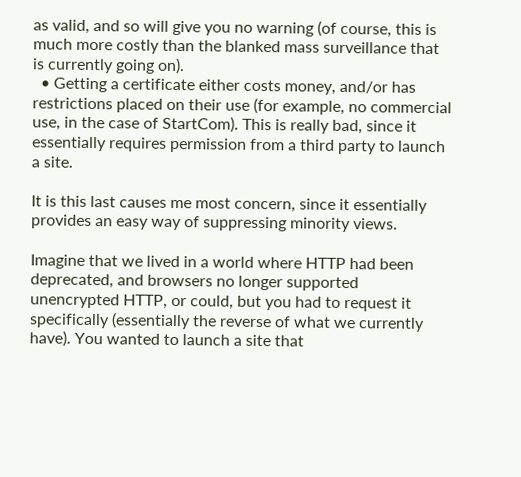as valid, and so will give you no warning (of course, this is much more costly than the blanked mass surveillance that is currently going on).
  • Getting a certificate either costs money, and/or has restrictions placed on their use (for example, no commercial use, in the case of StartCom). This is really bad, since it essentially requires permission from a third party to launch a site.

It is this last causes me most concern, since it essentially provides an easy way of suppressing minority views.

Imagine that we lived in a world where HTTP had been deprecated, and browsers no longer supported unencrypted HTTP, or could, but you had to request it specifically (essentially the reverse of what we currently have). You wanted to launch a site that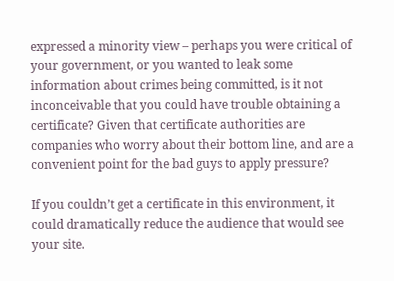expressed a minority view – perhaps you were critical of your government, or you wanted to leak some information about crimes being committed, is it not inconceivable that you could have trouble obtaining a certificate? Given that certificate authorities are companies who worry about their bottom line, and are a convenient point for the bad guys to apply pressure?

If you couldn’t get a certificate in this environment, it could dramatically reduce the audience that would see your site.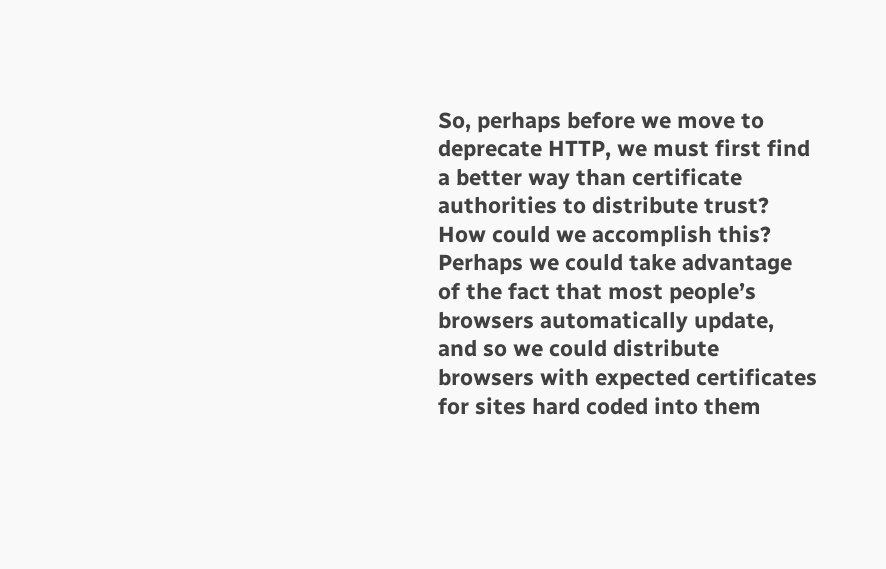So, perhaps before we move to deprecate HTTP, we must first find a better way than certificate authorities to distribute trust? How could we accomplish this? Perhaps we could take advantage of the fact that most people’s browsers automatically update, and so we could distribute browsers with expected certificates for sites hard coded into them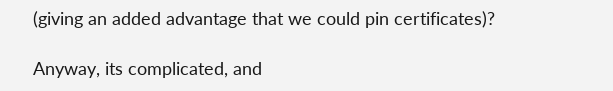(giving an added advantage that we could pin certificates)?

Anyway, its complicated, and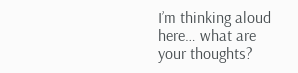I’m thinking aloud here… what are your thoughts?